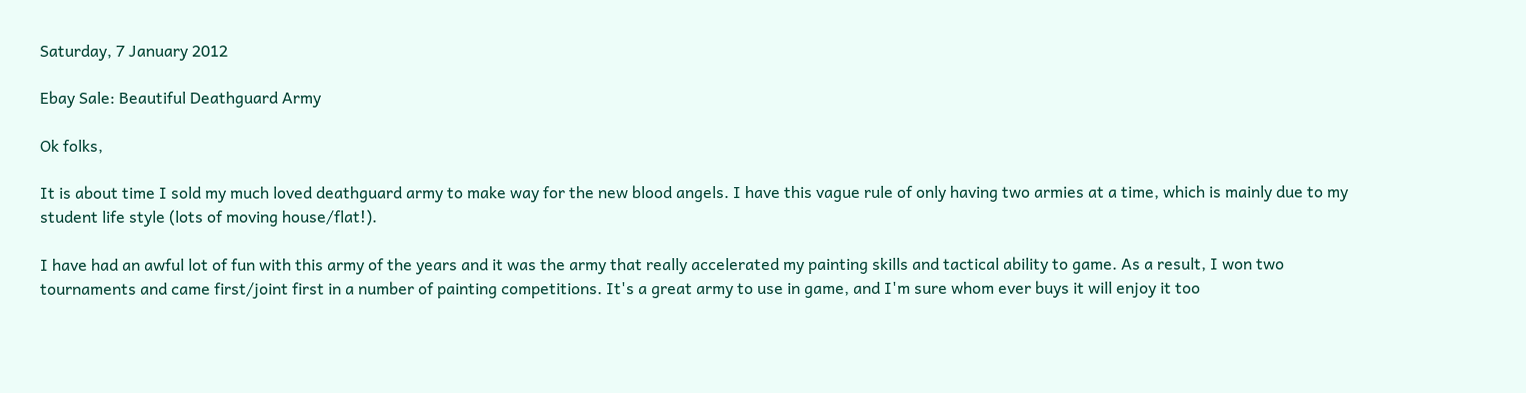Saturday, 7 January 2012

Ebay Sale: Beautiful Deathguard Army

Ok folks,

It is about time I sold my much loved deathguard army to make way for the new blood angels. I have this vague rule of only having two armies at a time, which is mainly due to my student life style (lots of moving house/flat!).

I have had an awful lot of fun with this army of the years and it was the army that really accelerated my painting skills and tactical ability to game. As a result, I won two tournaments and came first/joint first in a number of painting competitions. It's a great army to use in game, and I'm sure whom ever buys it will enjoy it too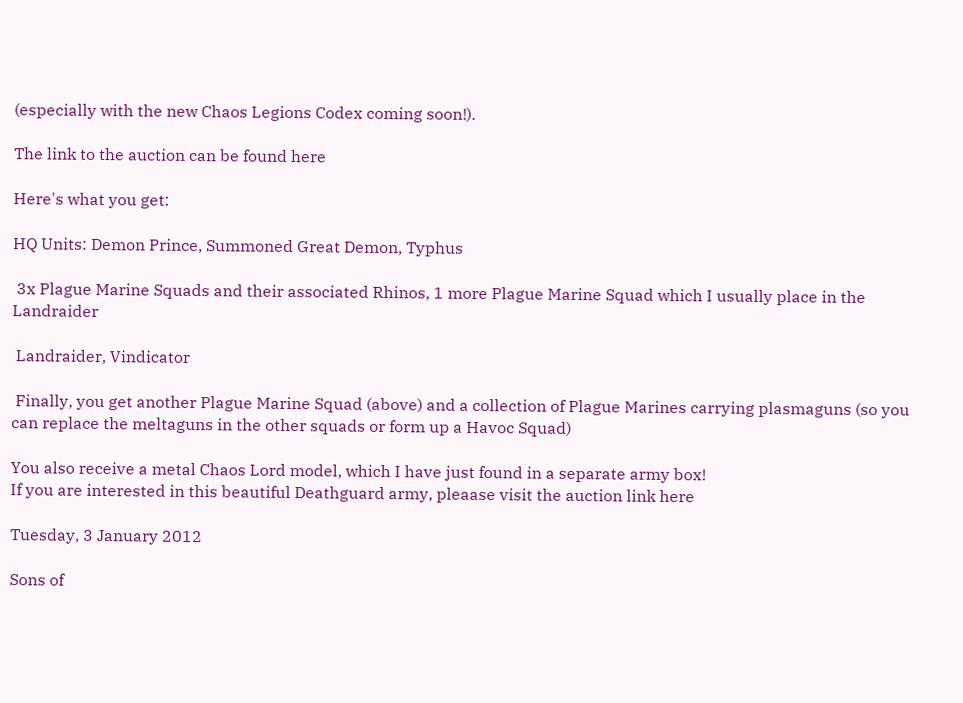(especially with the new Chaos Legions Codex coming soon!).

The link to the auction can be found here

Here's what you get:

HQ Units: Demon Prince, Summoned Great Demon, Typhus

 3x Plague Marine Squads and their associated Rhinos, 1 more Plague Marine Squad which I usually place in the Landraider

 Landraider, Vindicator

 Finally, you get another Plague Marine Squad (above) and a collection of Plague Marines carrying plasmaguns (so you can replace the meltaguns in the other squads or form up a Havoc Squad)

You also receive a metal Chaos Lord model, which I have just found in a separate army box!
If you are interested in this beautiful Deathguard army, pleaase visit the auction link here

Tuesday, 3 January 2012

Sons of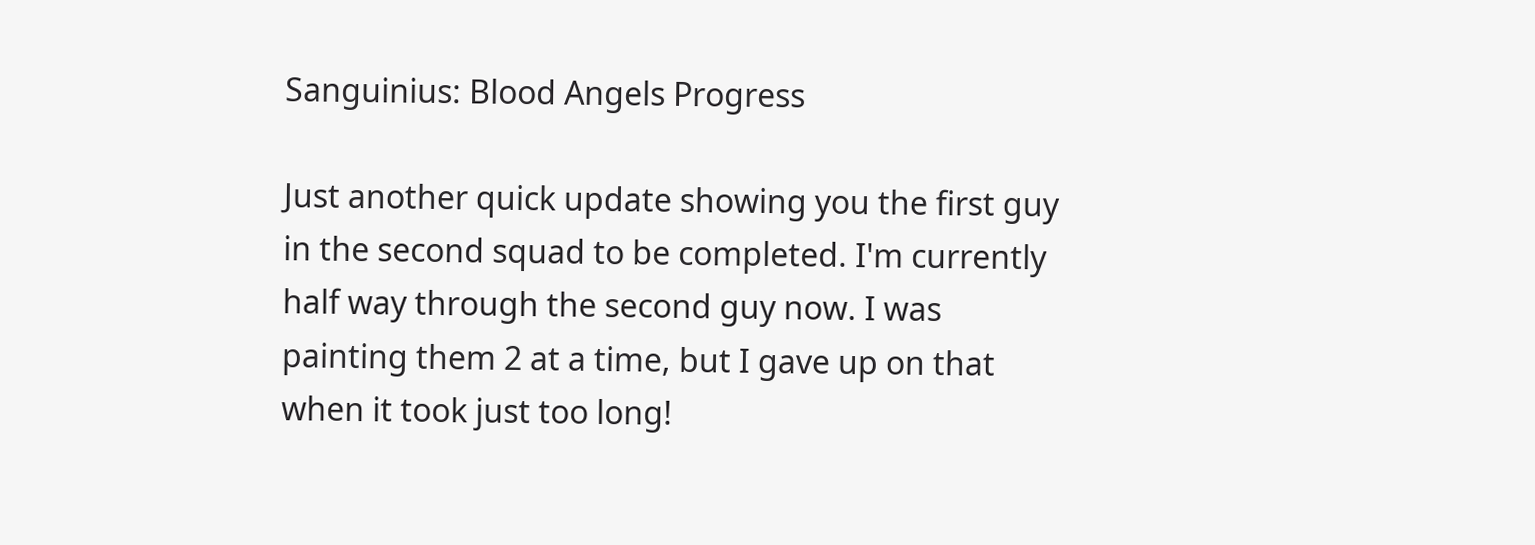Sanguinius: Blood Angels Progress

Just another quick update showing you the first guy in the second squad to be completed. I'm currently half way through the second guy now. I was painting them 2 at a time, but I gave up on that when it took just too long!